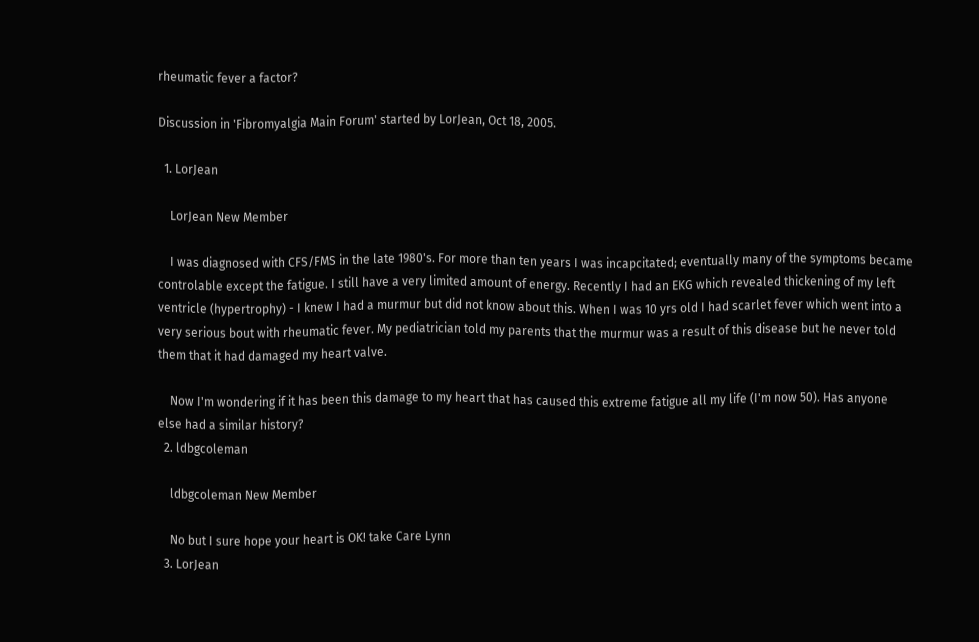rheumatic fever a factor?

Discussion in 'Fibromyalgia Main Forum' started by LorJean, Oct 18, 2005.

  1. LorJean

    LorJean New Member

    I was diagnosed with CFS/FMS in the late 1980's. For more than ten years I was incapcitated; eventually many of the symptoms became controlable except the fatigue. I still have a very limited amount of energy. Recently I had an EKG which revealed thickening of my left ventricle (hypertrophy) - I knew I had a murmur but did not know about this. When I was 10 yrs old I had scarlet fever which went into a very serious bout with rheumatic fever. My pediatrician told my parents that the murmur was a result of this disease but he never told them that it had damaged my heart valve.

    Now I'm wondering if it has been this damage to my heart that has caused this extreme fatigue all my life (I'm now 50). Has anyone else had a similar history?
  2. ldbgcoleman

    ldbgcoleman New Member

    No but I sure hope your heart is OK! take Care Lynn
  3. LorJean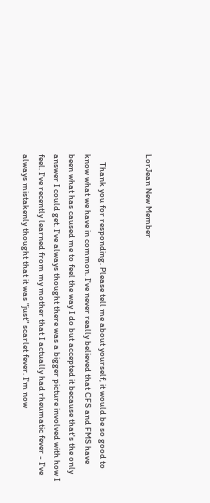LorJean New Member


    Thank you for responding. Please tell me about yourself, it would be so good to know what we have in common. I've never really believed that CFS and FMS have been what has caused me to feel the way I do but accepted it because that's the only answer I could get. I've always thought there was a bigger picture involved with how I feel. I've recently learned from my mother that I actually had rheumatic fever - I've always mistakenly thought that it was "just" scarlet fever. I'm now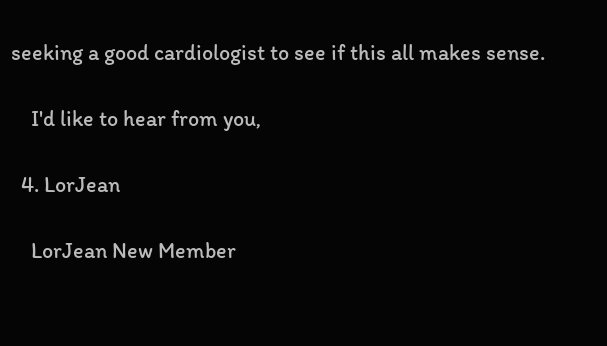seeking a good cardiologist to see if this all makes sense.

    I'd like to hear from you,

  4. LorJean

    LorJean New Member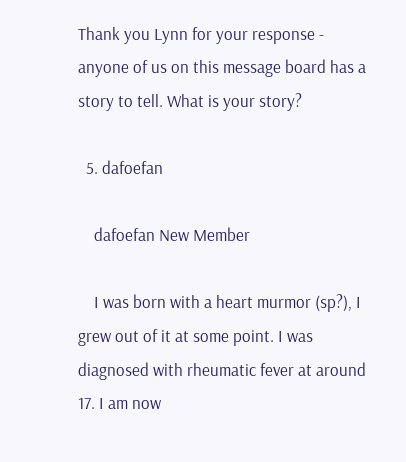Thank you Lynn for your response - anyone of us on this message board has a story to tell. What is your story?

  5. dafoefan

    dafoefan New Member

    I was born with a heart murmor (sp?), I grew out of it at some point. I was diagnosed with rheumatic fever at around 17. I am now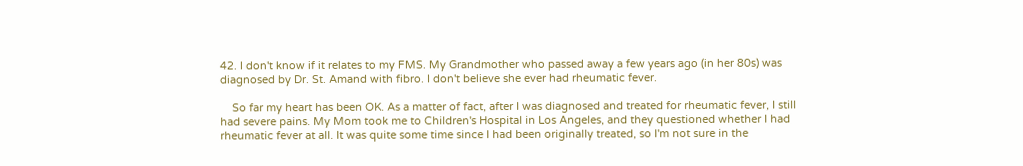42. I don't know if it relates to my FMS. My Grandmother who passed away a few years ago (in her 80s) was diagnosed by Dr. St. Amand with fibro. I don't believe she ever had rheumatic fever.

    So far my heart has been OK. As a matter of fact, after I was diagnosed and treated for rheumatic fever, I still had severe pains. My Mom took me to Children's Hospital in Los Angeles, and they questioned whether I had rheumatic fever at all. It was quite some time since I had been originally treated, so I'm not sure in the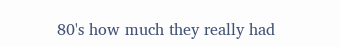80's how much they really had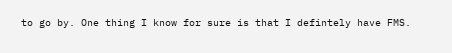to go by. One thing I know for sure is that I defintely have FMS.